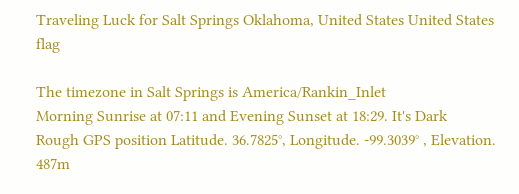Traveling Luck for Salt Springs Oklahoma, United States United States flag

The timezone in Salt Springs is America/Rankin_Inlet
Morning Sunrise at 07:11 and Evening Sunset at 18:29. It's Dark
Rough GPS position Latitude. 36.7825°, Longitude. -99.3039° , Elevation. 487m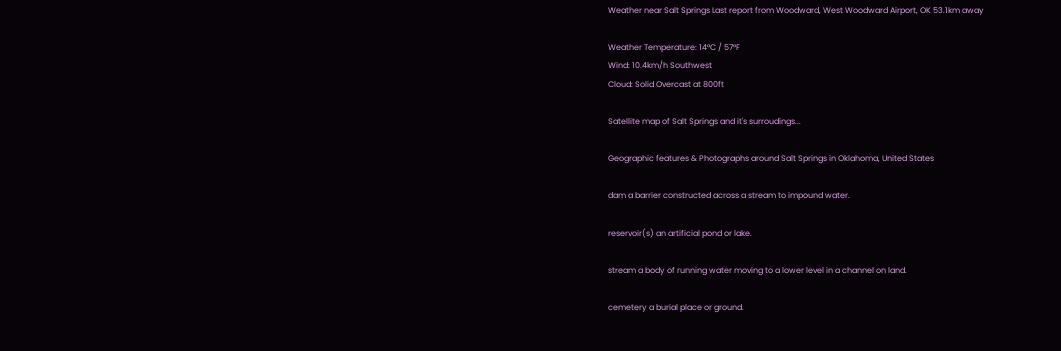Weather near Salt Springs Last report from Woodward, West Woodward Airport, OK 53.1km away

Weather Temperature: 14°C / 57°F
Wind: 10.4km/h Southwest
Cloud: Solid Overcast at 800ft

Satellite map of Salt Springs and it's surroudings...

Geographic features & Photographs around Salt Springs in Oklahoma, United States

dam a barrier constructed across a stream to impound water.

reservoir(s) an artificial pond or lake.

stream a body of running water moving to a lower level in a channel on land.

cemetery a burial place or ground.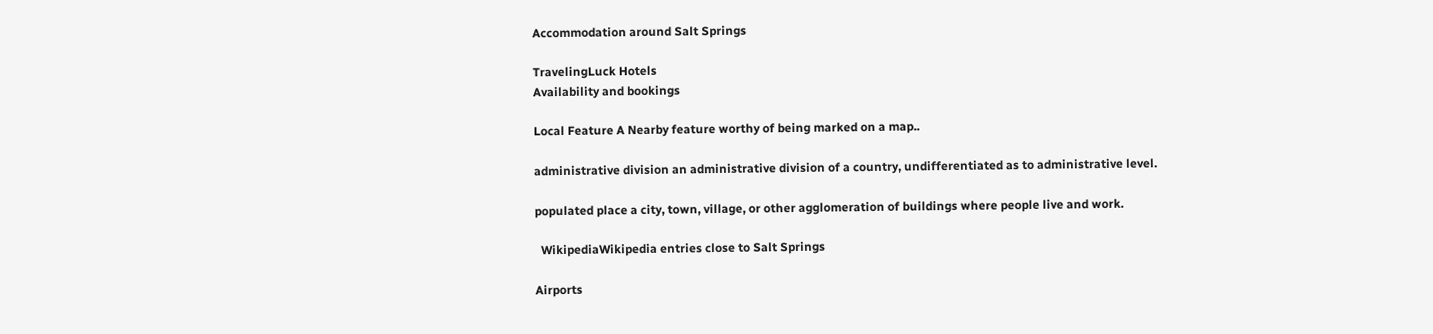Accommodation around Salt Springs

TravelingLuck Hotels
Availability and bookings

Local Feature A Nearby feature worthy of being marked on a map..

administrative division an administrative division of a country, undifferentiated as to administrative level.

populated place a city, town, village, or other agglomeration of buildings where people live and work.

  WikipediaWikipedia entries close to Salt Springs

Airports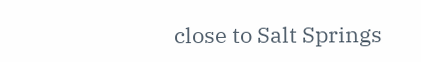close to Salt Springs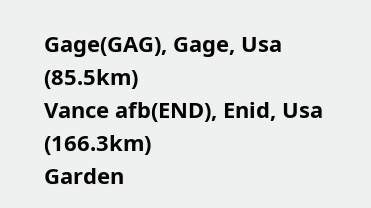Gage(GAG), Gage, Usa (85.5km)
Vance afb(END), Enid, Usa (166.3km)
Garden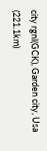city rgnl(GCK), Garden city, Usa (221.1km)